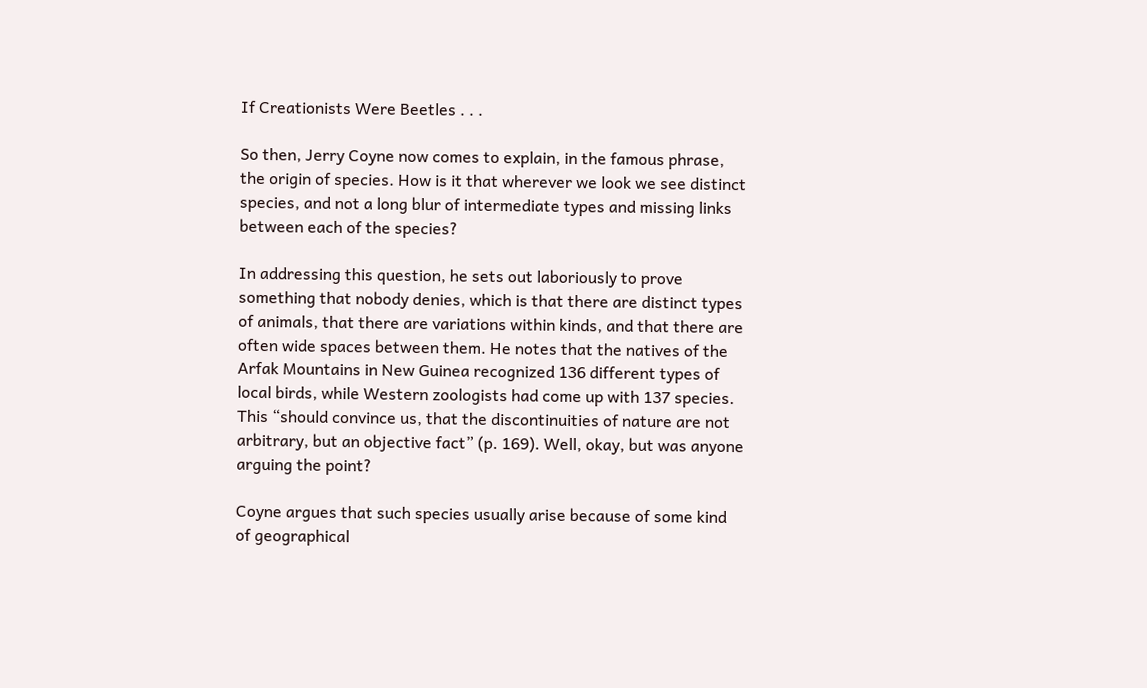If Creationists Were Beetles . . .

So then, Jerry Coyne now comes to explain, in the famous phrase, the origin of species. How is it that wherever we look we see distinct species, and not a long blur of intermediate types and missing links between each of the species?

In addressing this question, he sets out laboriously to prove something that nobody denies, which is that there are distinct types of animals, that there are variations within kinds, and that there are often wide spaces between them. He notes that the natives of the Arfak Mountains in New Guinea recognized 136 different types of local birds, while Western zoologists had come up with 137 species. This “should convince us, that the discontinuities of nature are not arbitrary, but an objective fact” (p. 169). Well, okay, but was anyone arguing the point?

Coyne argues that such species usually arise because of some kind of geographical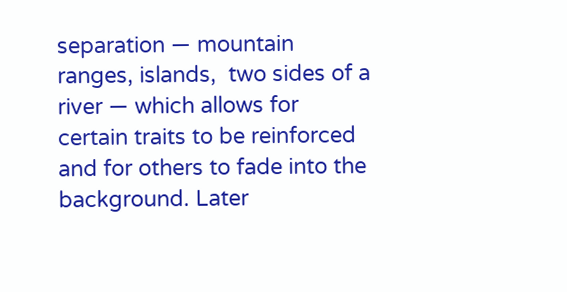separation — mountain ranges, islands,  two sides of a river — which allows for certain traits to be reinforced and for others to fade into the background. Later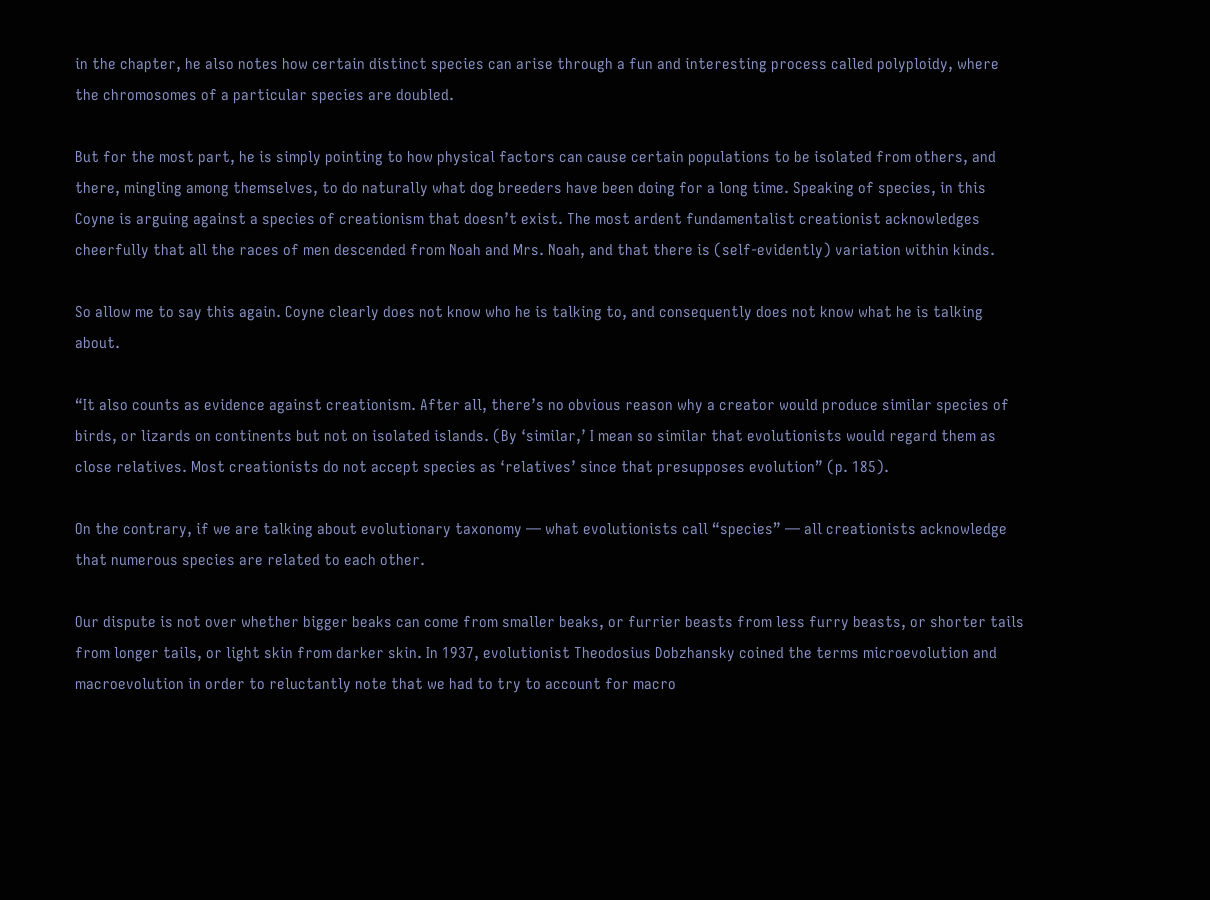in the chapter, he also notes how certain distinct species can arise through a fun and interesting process called polyploidy, where the chromosomes of a particular species are doubled.

But for the most part, he is simply pointing to how physical factors can cause certain populations to be isolated from others, and there, mingling among themselves, to do naturally what dog breeders have been doing for a long time. Speaking of species, in this Coyne is arguing against a species of creationism that doesn’t exist. The most ardent fundamentalist creationist acknowledges cheerfully that all the races of men descended from Noah and Mrs. Noah, and that there is (self-evidently) variation within kinds.

So allow me to say this again. Coyne clearly does not know who he is talking to, and consequently does not know what he is talking about.

“It also counts as evidence against creationism. After all, there’s no obvious reason why a creator would produce similar species of birds, or lizards on continents but not on isolated islands. (By ‘similar,’ I mean so similar that evolutionists would regard them as close relatives. Most creationists do not accept species as ‘relatives’ since that presupposes evolution” (p. 185).

On the contrary, if we are talking about evolutionary taxonomy — what evolutionists call “species” — all creationists acknowledge that numerous species are related to each other.

Our dispute is not over whether bigger beaks can come from smaller beaks, or furrier beasts from less furry beasts, or shorter tails from longer tails, or light skin from darker skin. In 1937, evolutionist Theodosius Dobzhansky coined the terms microevolution and macroevolution in order to reluctantly note that we had to try to account for macro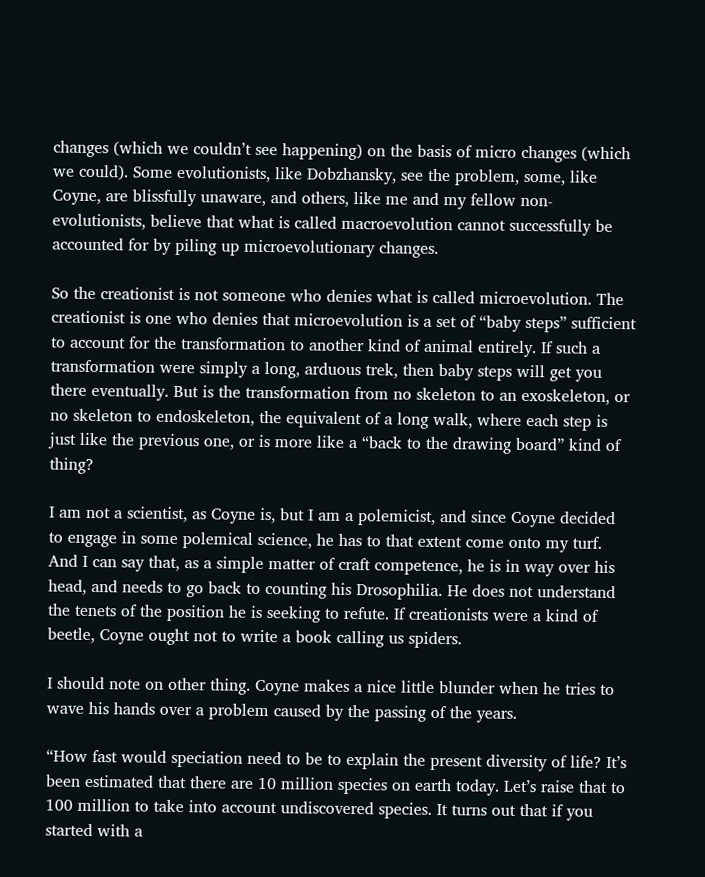changes (which we couldn’t see happening) on the basis of micro changes (which we could). Some evolutionists, like Dobzhansky, see the problem, some, like Coyne, are blissfully unaware, and others, like me and my fellow non-evolutionists, believe that what is called macroevolution cannot successfully be accounted for by piling up microevolutionary changes.

So the creationist is not someone who denies what is called microevolution. The creationist is one who denies that microevolution is a set of “baby steps” sufficient to account for the transformation to another kind of animal entirely. If such a transformation were simply a long, arduous trek, then baby steps will get you there eventually. But is the transformation from no skeleton to an exoskeleton, or no skeleton to endoskeleton, the equivalent of a long walk, where each step is just like the previous one, or is more like a “back to the drawing board” kind of thing?

I am not a scientist, as Coyne is, but I am a polemicist, and since Coyne decided to engage in some polemical science, he has to that extent come onto my turf. And I can say that, as a simple matter of craft competence, he is in way over his head, and needs to go back to counting his Drosophilia. He does not understand the tenets of the position he is seeking to refute. If creationists were a kind of beetle, Coyne ought not to write a book calling us spiders.

I should note on other thing. Coyne makes a nice little blunder when he tries to wave his hands over a problem caused by the passing of the years.

“How fast would speciation need to be to explain the present diversity of life? It’s been estimated that there are 10 million species on earth today. Let’s raise that to 100 million to take into account undiscovered species. It turns out that if you started with a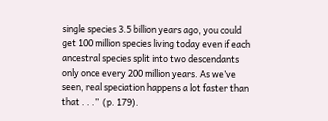single species 3.5 billion years ago, you could get 100 million species living today even if each ancestral species split into two descendants only once every 200 million years. As we’ve seen, real speciation happens a lot faster than that . . .”  (p. 179).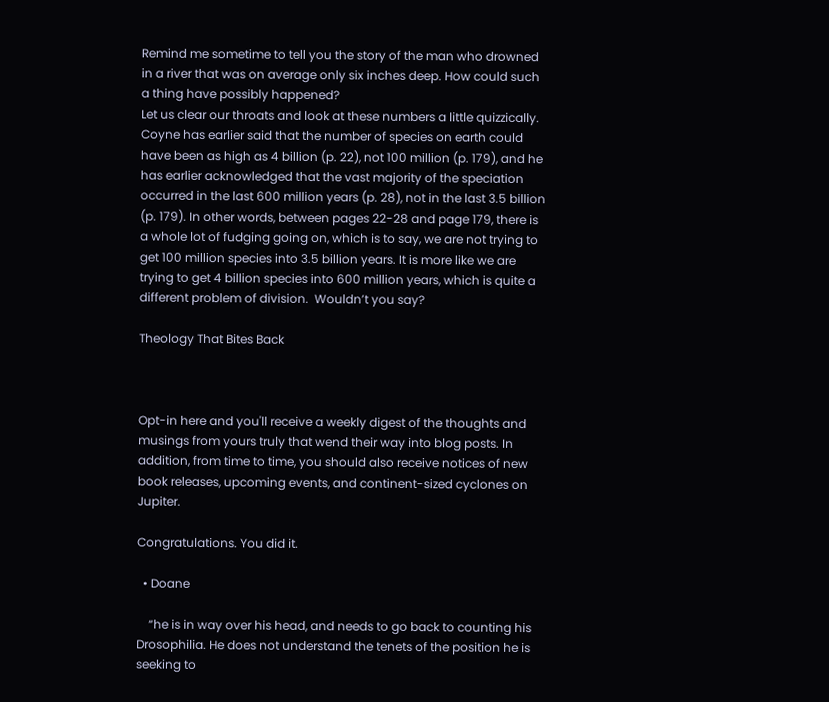Remind me sometime to tell you the story of the man who drowned in a river that was on average only six inches deep. How could such a thing have possibly happened?
Let us clear our throats and look at these numbers a little quizzically. Coyne has earlier said that the number of species on earth could have been as high as 4 billion (p. 22), not 100 million (p. 179), and he has earlier acknowledged that the vast majority of the speciation occurred in the last 600 million years (p. 28), not in the last 3.5 billion (p. 179). In other words, between pages 22-28 and page 179, there is a whole lot of fudging going on, which is to say, we are not trying to get 100 million species into 3.5 billion years. It is more like we are trying to get 4 billion species into 600 million years, which is quite a different problem of division.  Wouldn’t you say?

Theology That Bites Back



Opt-in here and you'll receive a weekly digest of the thoughts and musings from yours truly that wend their way into blog posts. In addition, from time to time, you should also receive notices of new book releases, upcoming events, and continent-sized cyclones on Jupiter.

Congratulations. You did it.

  • Doane

    “he is in way over his head, and needs to go back to counting his Drosophilia. He does not understand the tenets of the position he is seeking to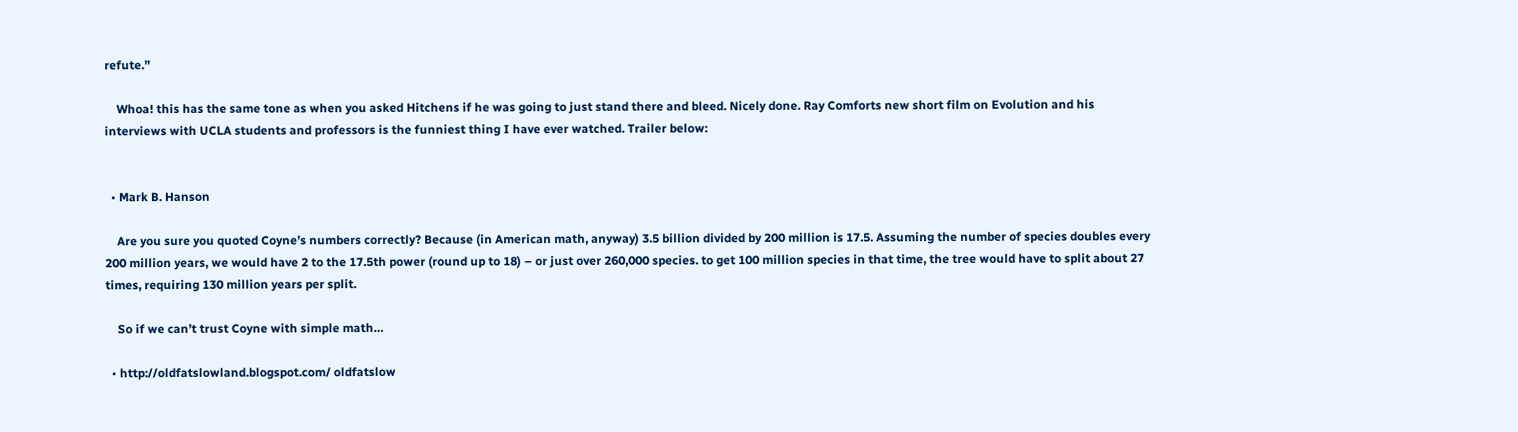refute.”

    Whoa! this has the same tone as when you asked Hitchens if he was going to just stand there and bleed. Nicely done. Ray Comforts new short film on Evolution and his interviews with UCLA students and professors is the funniest thing I have ever watched. Trailer below:


  • Mark B. Hanson

    Are you sure you quoted Coyne’s numbers correctly? Because (in American math, anyway) 3.5 billion divided by 200 million is 17.5. Assuming the number of species doubles every 200 million years, we would have 2 to the 17.5th power (round up to 18) – or just over 260,000 species. to get 100 million species in that time, the tree would have to split about 27 times, requiring 130 million years per split.

    So if we can’t trust Coyne with simple math…

  • http://oldfatslowland.blogspot.com/ oldfatslow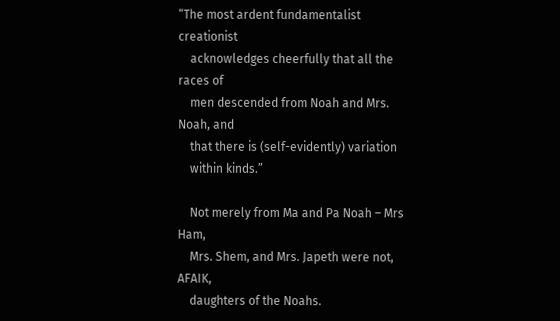“The most ardent fundamentalist creationist
    acknowledges cheerfully that all the races of
    men descended from Noah and Mrs. Noah, and
    that there is (self-evidently) variation
    within kinds.”

    Not merely from Ma and Pa Noah – Mrs Ham,
    Mrs. Shem, and Mrs. Japeth were not, AFAIK,
    daughters of the Noahs.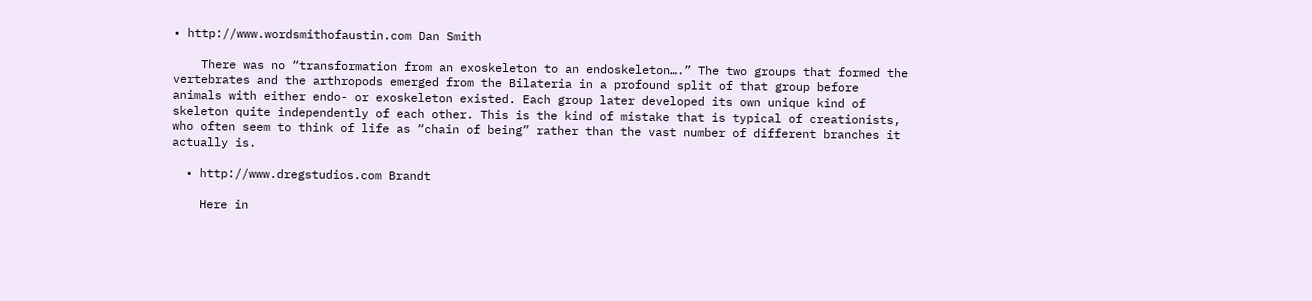• http://www.wordsmithofaustin.com Dan Smith

    There was no “transformation from an exoskeleton to an endoskeleton….” The two groups that formed the vertebrates and the arthropods emerged from the Bilateria in a profound split of that group before animals with either endo- or exoskeleton existed. Each group later developed its own unique kind of skeleton quite independently of each other. This is the kind of mistake that is typical of creationists, who often seem to think of life as “chain of being” rather than the vast number of different branches it actually is.

  • http://www.dregstudios.com Brandt

    Here in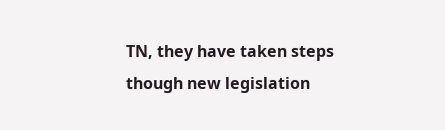TN, they have taken steps though new legislation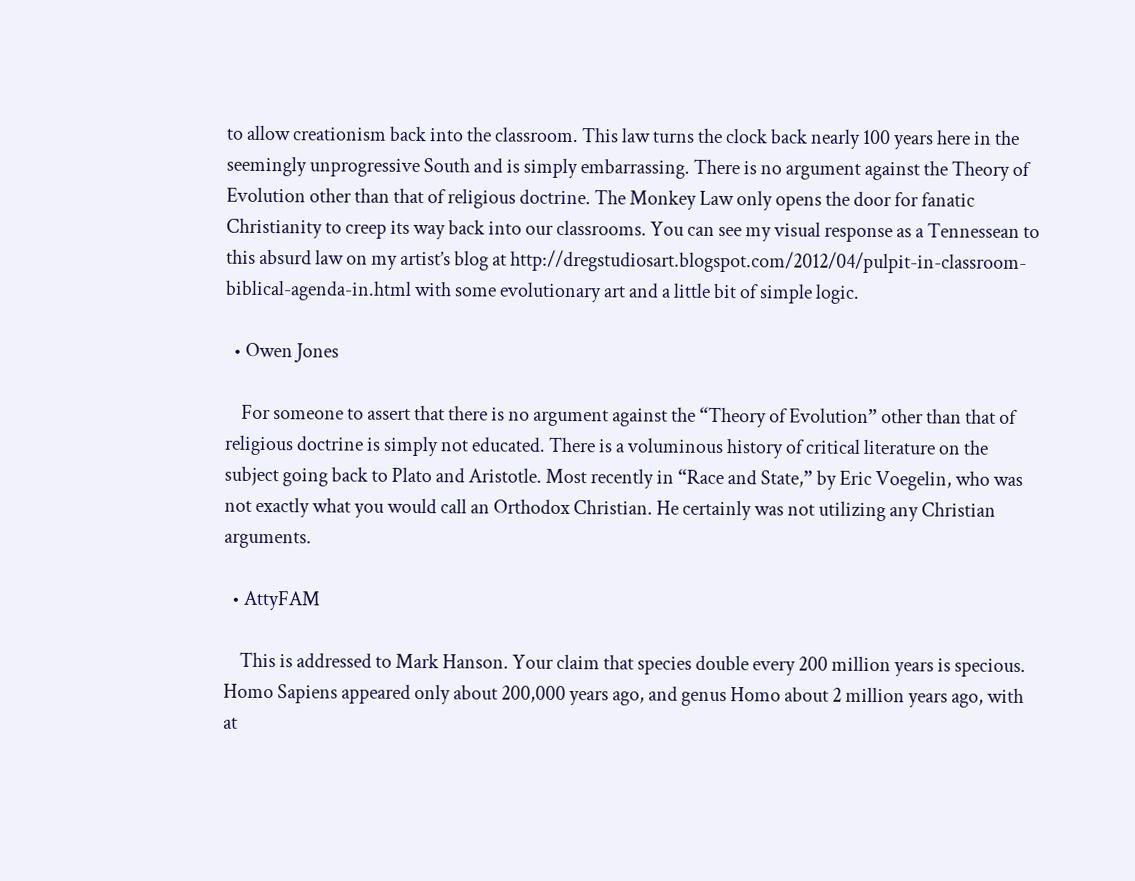to allow creationism back into the classroom. This law turns the clock back nearly 100 years here in the seemingly unprogressive South and is simply embarrassing. There is no argument against the Theory of Evolution other than that of religious doctrine. The Monkey Law only opens the door for fanatic Christianity to creep its way back into our classrooms. You can see my visual response as a Tennessean to this absurd law on my artist’s blog at http://dregstudiosart.blogspot.com/2012/04/pulpit-in-classroom-biblical-agenda-in.html with some evolutionary art and a little bit of simple logic.

  • Owen Jones

    For someone to assert that there is no argument against the “Theory of Evolution” other than that of religious doctrine is simply not educated. There is a voluminous history of critical literature on the subject going back to Plato and Aristotle. Most recently in “Race and State,” by Eric Voegelin, who was not exactly what you would call an Orthodox Christian. He certainly was not utilizing any Christian arguments.

  • AttyFAM

    This is addressed to Mark Hanson. Your claim that species double every 200 million years is specious. Homo Sapiens appeared only about 200,000 years ago, and genus Homo about 2 million years ago, with at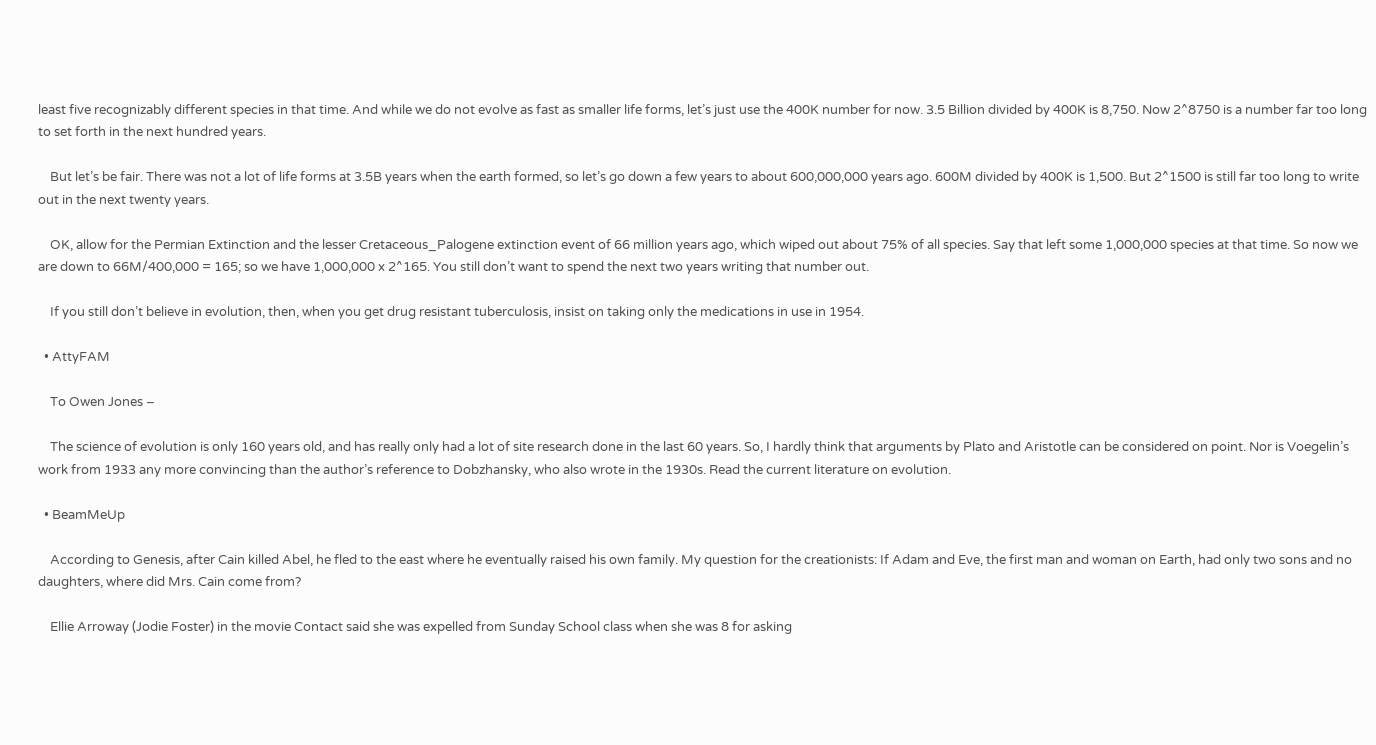least five recognizably different species in that time. And while we do not evolve as fast as smaller life forms, let’s just use the 400K number for now. 3.5 Billion divided by 400K is 8,750. Now 2^8750 is a number far too long to set forth in the next hundred years.

    But let’s be fair. There was not a lot of life forms at 3.5B years when the earth formed, so let’s go down a few years to about 600,000,000 years ago. 600M divided by 400K is 1,500. But 2^1500 is still far too long to write out in the next twenty years.

    OK, allow for the Permian Extinction and the lesser Cretaceous_Palogene extinction event of 66 million years ago, which wiped out about 75% of all species. Say that left some 1,000,000 species at that time. So now we are down to 66M/400,000 = 165; so we have 1,000,000 x 2^165. You still don’t want to spend the next two years writing that number out.

    If you still don’t believe in evolution, then, when you get drug resistant tuberculosis, insist on taking only the medications in use in 1954.

  • AttyFAM

    To Owen Jones –

    The science of evolution is only 160 years old, and has really only had a lot of site research done in the last 60 years. So, I hardly think that arguments by Plato and Aristotle can be considered on point. Nor is Voegelin’s work from 1933 any more convincing than the author’s reference to Dobzhansky, who also wrote in the 1930s. Read the current literature on evolution.

  • BeamMeUp

    According to Genesis, after Cain killed Abel, he fled to the east where he eventually raised his own family. My question for the creationists: If Adam and Eve, the first man and woman on Earth, had only two sons and no daughters, where did Mrs. Cain come from?

    Ellie Arroway (Jodie Foster) in the movie Contact said she was expelled from Sunday School class when she was 8 for asking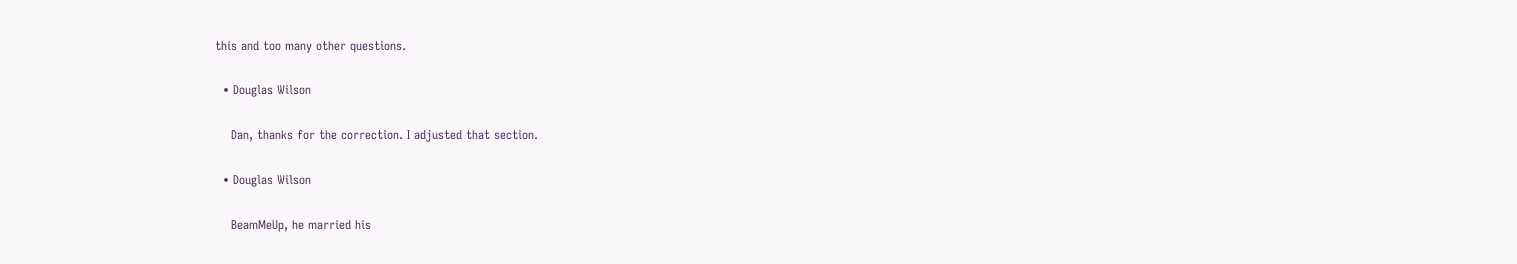this and too many other questions.

  • Douglas Wilson

    Dan, thanks for the correction. I adjusted that section.

  • Douglas Wilson

    BeamMeUp, he married his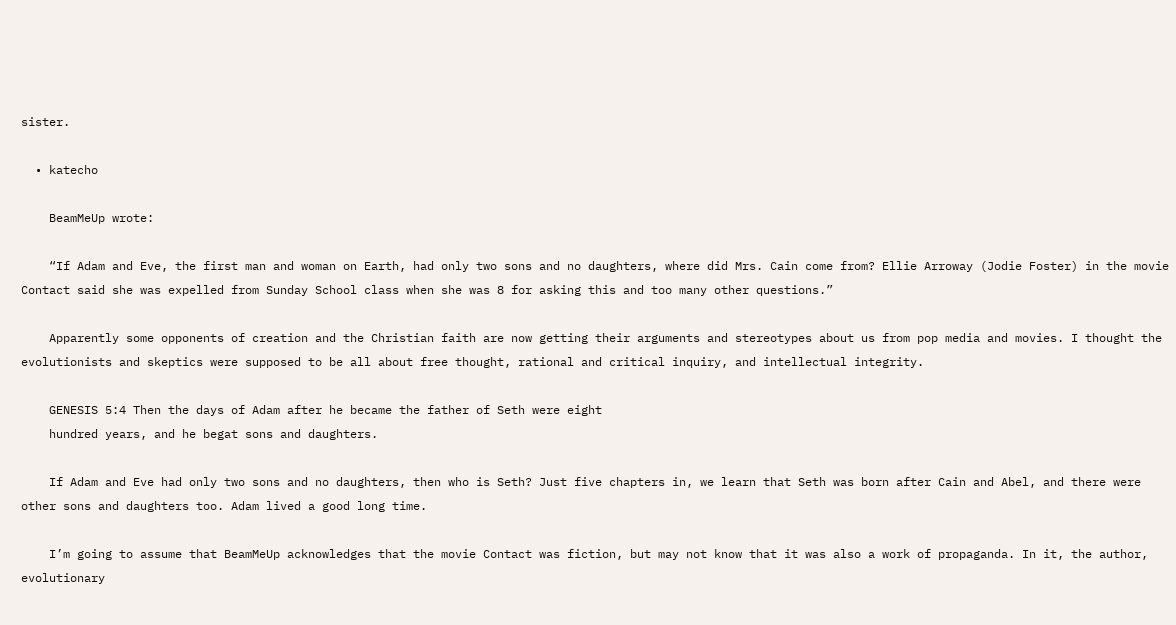sister.

  • katecho

    BeamMeUp wrote:

    “If Adam and Eve, the first man and woman on Earth, had only two sons and no daughters, where did Mrs. Cain come from? Ellie Arroway (Jodie Foster) in the movie Contact said she was expelled from Sunday School class when she was 8 for asking this and too many other questions.”

    Apparently some opponents of creation and the Christian faith are now getting their arguments and stereotypes about us from pop media and movies. I thought the evolutionists and skeptics were supposed to be all about free thought, rational and critical inquiry, and intellectual integrity.

    GENESIS 5:4 Then the days of Adam after he became the father of Seth were eight
    hundred years, and he begat sons and daughters.

    If Adam and Eve had only two sons and no daughters, then who is Seth? Just five chapters in, we learn that Seth was born after Cain and Abel, and there were other sons and daughters too. Adam lived a good long time.

    I’m going to assume that BeamMeUp acknowledges that the movie Contact was fiction, but may not know that it was also a work of propaganda. In it, the author, evolutionary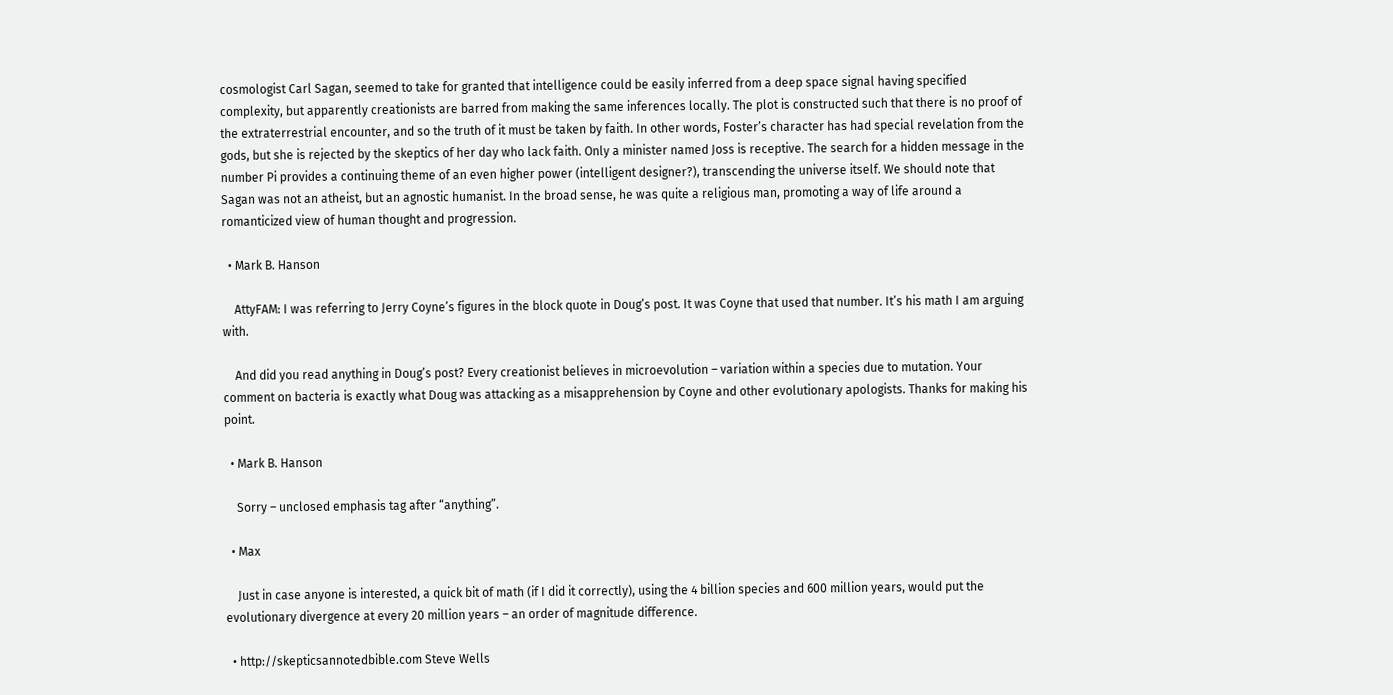cosmologist Carl Sagan, seemed to take for granted that intelligence could be easily inferred from a deep space signal having specified complexity, but apparently creationists are barred from making the same inferences locally. The plot is constructed such that there is no proof of the extraterrestrial encounter, and so the truth of it must be taken by faith. In other words, Foster’s character has had special revelation from the gods, but she is rejected by the skeptics of her day who lack faith. Only a minister named Joss is receptive. The search for a hidden message in the number Pi provides a continuing theme of an even higher power (intelligent designer?), transcending the universe itself. We should note that Sagan was not an atheist, but an agnostic humanist. In the broad sense, he was quite a religious man, promoting a way of life around a romanticized view of human thought and progression.

  • Mark B. Hanson

    AttyFAM: I was referring to Jerry Coyne’s figures in the block quote in Doug’s post. It was Coyne that used that number. It’s his math I am arguing with.

    And did you read anything in Doug’s post? Every creationist believes in microevolution – variation within a species due to mutation. Your comment on bacteria is exactly what Doug was attacking as a misapprehension by Coyne and other evolutionary apologists. Thanks for making his point.

  • Mark B. Hanson

    Sorry – unclosed emphasis tag after “anything”.

  • Max

    Just in case anyone is interested, a quick bit of math (if I did it correctly), using the 4 billion species and 600 million years, would put the evolutionary divergence at every 20 million years – an order of magnitude difference.

  • http://skepticsannotedbible.com Steve Wells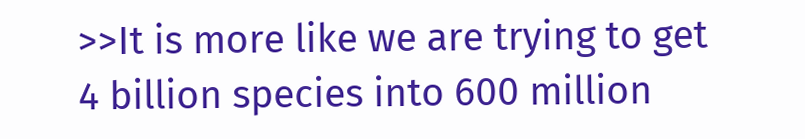>>It is more like we are trying to get 4 billion species into 600 million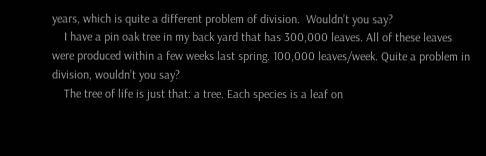years, which is quite a different problem of division.  Wouldn’t you say?
    I have a pin oak tree in my back yard that has 300,000 leaves. All of these leaves were produced within a few weeks last spring. 100,000 leaves/week. Quite a problem in division, wouldn’t you say?
    The tree of life is just that: a tree. Each species is a leaf on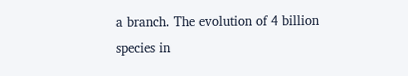a branch. The evolution of 4 billion species in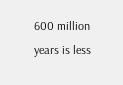600 million years is less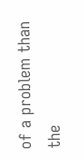of a problem than the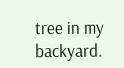tree in my backyard.